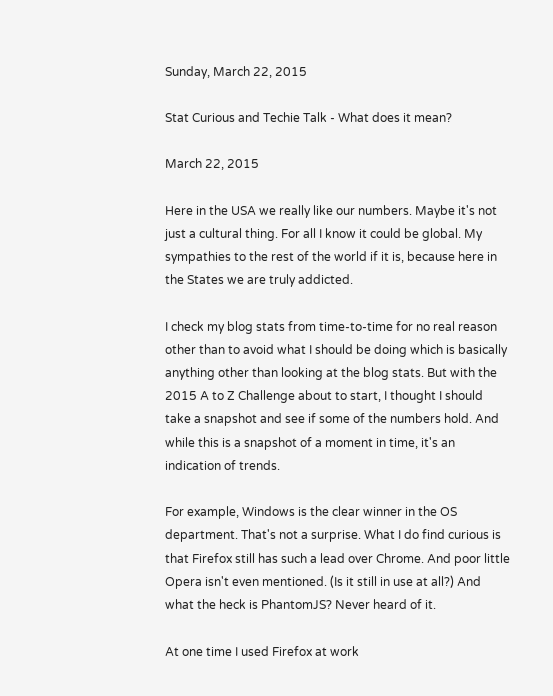Sunday, March 22, 2015

Stat Curious and Techie Talk - What does it mean?

March 22, 2015

Here in the USA we really like our numbers. Maybe it's not just a cultural thing. For all I know it could be global. My sympathies to the rest of the world if it is, because here in the States we are truly addicted.

I check my blog stats from time-to-time for no real reason other than to avoid what I should be doing which is basically anything other than looking at the blog stats. But with the 2015 A to Z Challenge about to start, I thought I should take a snapshot and see if some of the numbers hold. And while this is a snapshot of a moment in time, it's an indication of trends.

For example, Windows is the clear winner in the OS department. That's not a surprise. What I do find curious is that Firefox still has such a lead over Chrome. And poor little Opera isn't even mentioned. (Is it still in use at all?) And what the heck is PhantomJS? Never heard of it.

At one time I used Firefox at work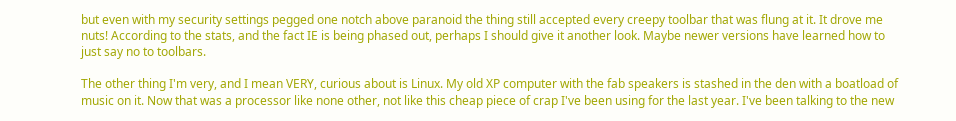but even with my security settings pegged one notch above paranoid the thing still accepted every creepy toolbar that was flung at it. It drove me nuts! According to the stats, and the fact IE is being phased out, perhaps I should give it another look. Maybe newer versions have learned how to just say no to toolbars.

The other thing I'm very, and I mean VERY, curious about is Linux. My old XP computer with the fab speakers is stashed in the den with a boatload of music on it. Now that was a processor like none other, not like this cheap piece of crap I've been using for the last year. I've been talking to the new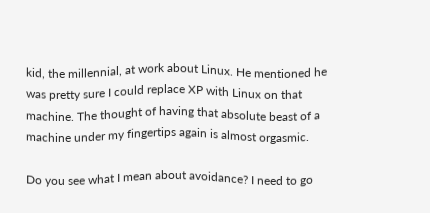kid, the millennial, at work about Linux. He mentioned he was pretty sure I could replace XP with Linux on that machine. The thought of having that absolute beast of a machine under my fingertips again is almost orgasmic.

Do you see what I mean about avoidance? I need to go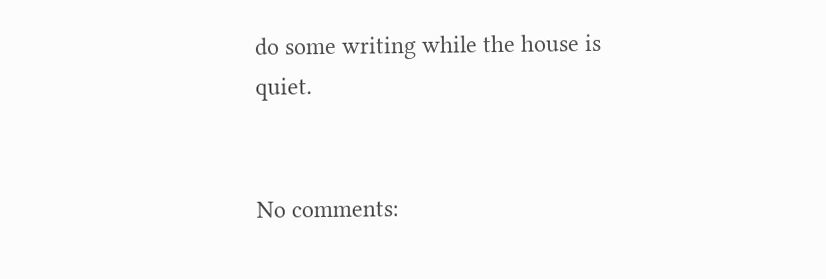do some writing while the house is quiet.


No comments: